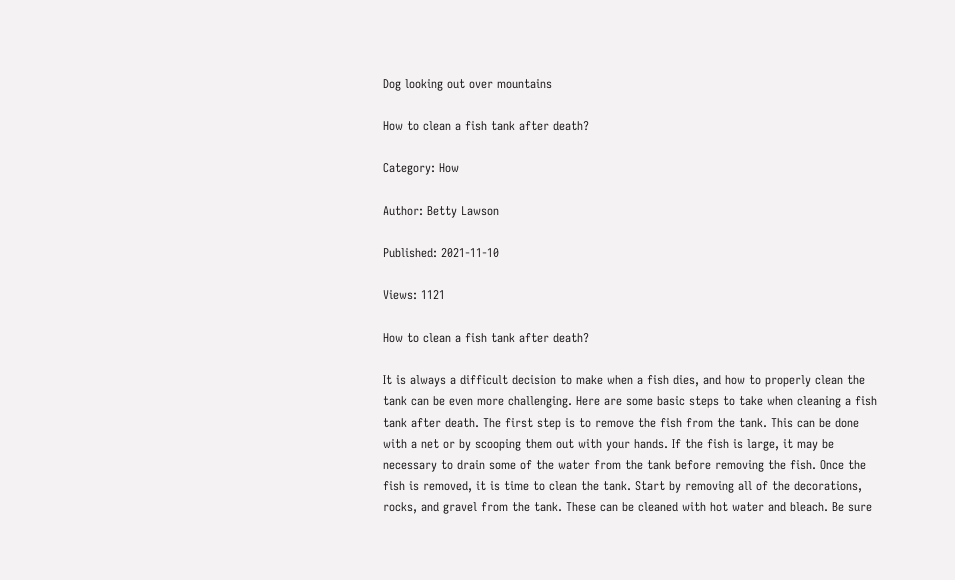Dog looking out over mountains

How to clean a fish tank after death?

Category: How

Author: Betty Lawson

Published: 2021-11-10

Views: 1121

How to clean a fish tank after death?

It is always a difficult decision to make when a fish dies, and how to properly clean the tank can be even more challenging. Here are some basic steps to take when cleaning a fish tank after death. The first step is to remove the fish from the tank. This can be done with a net or by scooping them out with your hands. If the fish is large, it may be necessary to drain some of the water from the tank before removing the fish. Once the fish is removed, it is time to clean the tank. Start by removing all of the decorations, rocks, and gravel from the tank. These can be cleaned with hot water and bleach. Be sure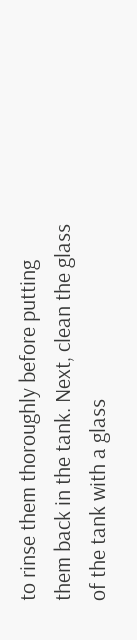to rinse them thoroughly before putting them back in the tank. Next, clean the glass of the tank with a glass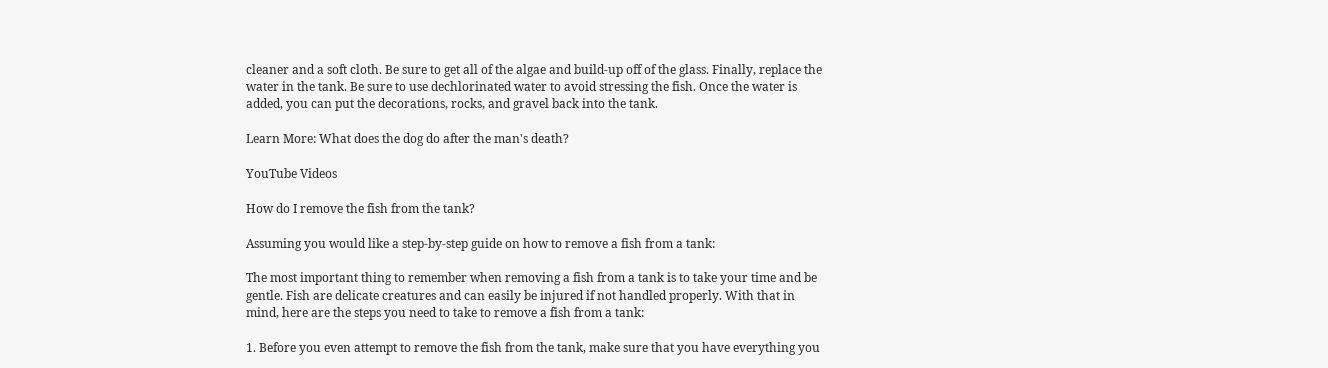cleaner and a soft cloth. Be sure to get all of the algae and build-up off of the glass. Finally, replace the water in the tank. Be sure to use dechlorinated water to avoid stressing the fish. Once the water is added, you can put the decorations, rocks, and gravel back into the tank.

Learn More: What does the dog do after the man's death?

YouTube Videos

How do I remove the fish from the tank?

Assuming you would like a step-by-step guide on how to remove a fish from a tank:

The most important thing to remember when removing a fish from a tank is to take your time and be gentle. Fish are delicate creatures and can easily be injured if not handled properly. With that in mind, here are the steps you need to take to remove a fish from a tank:

1. Before you even attempt to remove the fish from the tank, make sure that you have everything you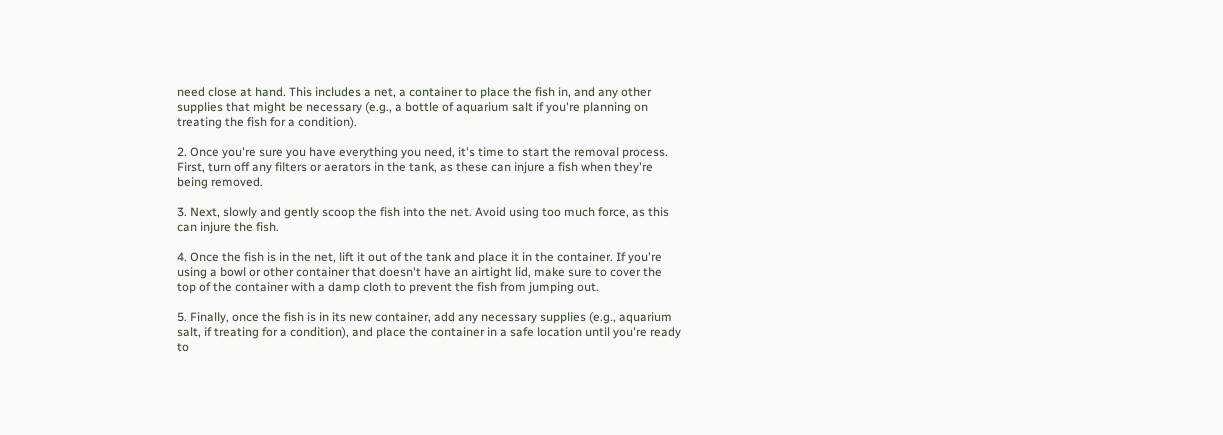need close at hand. This includes a net, a container to place the fish in, and any other supplies that might be necessary (e.g., a bottle of aquarium salt if you're planning on treating the fish for a condition).

2. Once you're sure you have everything you need, it's time to start the removal process. First, turn off any filters or aerators in the tank, as these can injure a fish when they're being removed.

3. Next, slowly and gently scoop the fish into the net. Avoid using too much force, as this can injure the fish.

4. Once the fish is in the net, lift it out of the tank and place it in the container. If you're using a bowl or other container that doesn't have an airtight lid, make sure to cover the top of the container with a damp cloth to prevent the fish from jumping out.

5. Finally, once the fish is in its new container, add any necessary supplies (e.g., aquarium salt, if treating for a condition), and place the container in a safe location until you're ready to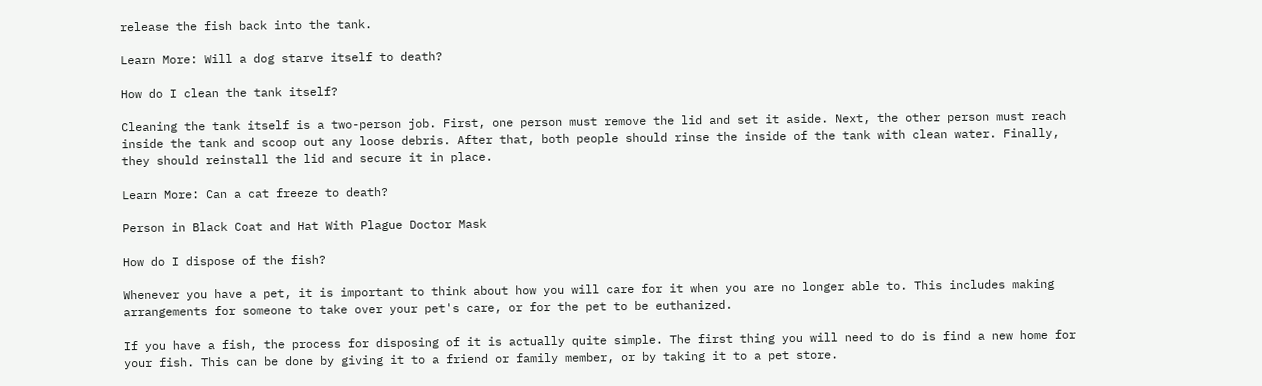release the fish back into the tank.

Learn More: Will a dog starve itself to death?

How do I clean the tank itself?

Cleaning the tank itself is a two-person job. First, one person must remove the lid and set it aside. Next, the other person must reach inside the tank and scoop out any loose debris. After that, both people should rinse the inside of the tank with clean water. Finally, they should reinstall the lid and secure it in place.

Learn More: Can a cat freeze to death?

Person in Black Coat and Hat With Plague Doctor Mask

How do I dispose of the fish?

Whenever you have a pet, it is important to think about how you will care for it when you are no longer able to. This includes making arrangements for someone to take over your pet's care, or for the pet to be euthanized.

If you have a fish, the process for disposing of it is actually quite simple. The first thing you will need to do is find a new home for your fish. This can be done by giving it to a friend or family member, or by taking it to a pet store.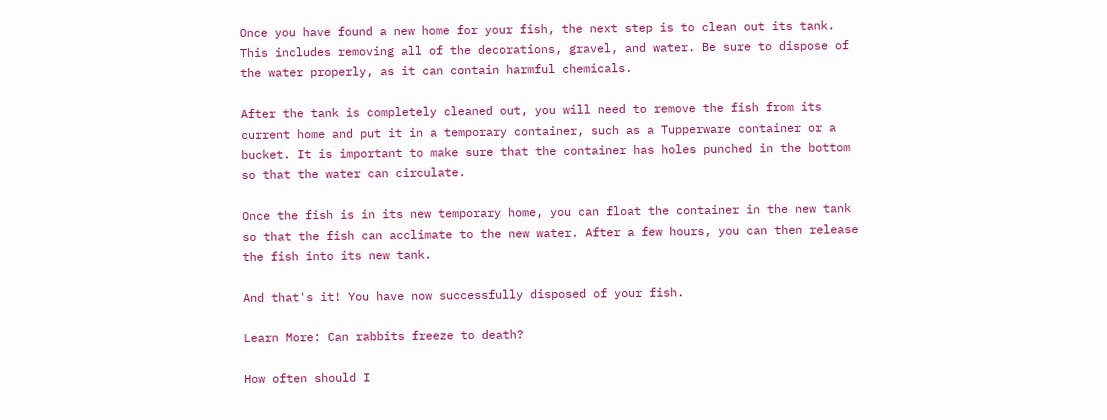Once you have found a new home for your fish, the next step is to clean out its tank. This includes removing all of the decorations, gravel, and water. Be sure to dispose of the water properly, as it can contain harmful chemicals.

After the tank is completely cleaned out, you will need to remove the fish from its current home and put it in a temporary container, such as a Tupperware container or a bucket. It is important to make sure that the container has holes punched in the bottom so that the water can circulate.

Once the fish is in its new temporary home, you can float the container in the new tank so that the fish can acclimate to the new water. After a few hours, you can then release the fish into its new tank.

And that's it! You have now successfully disposed of your fish.

Learn More: Can rabbits freeze to death?

How often should I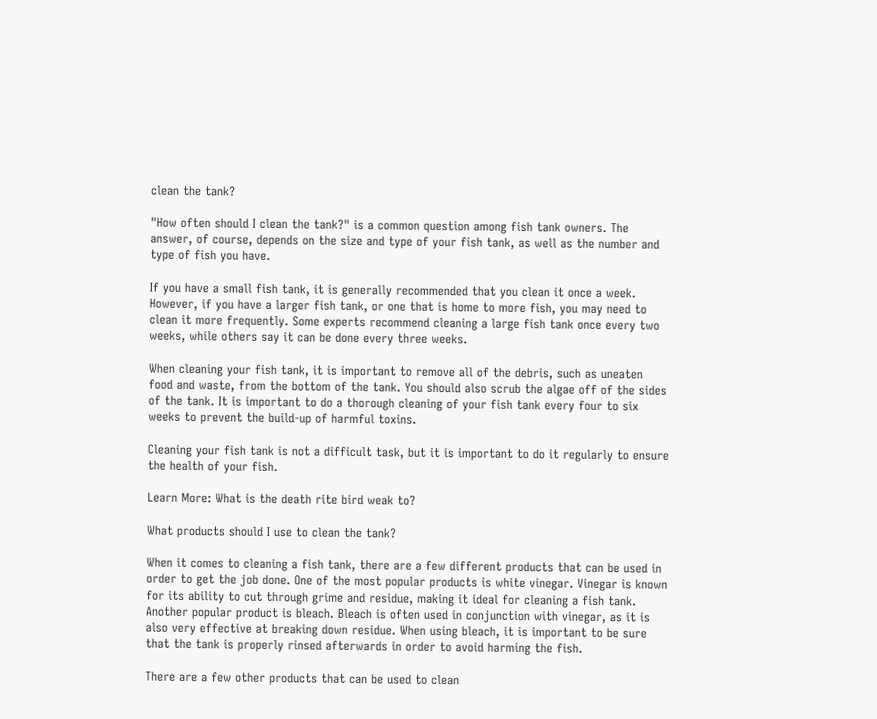clean the tank?

"How often should I clean the tank?" is a common question among fish tank owners. The answer, of course, depends on the size and type of your fish tank, as well as the number and type of fish you have.

If you have a small fish tank, it is generally recommended that you clean it once a week. However, if you have a larger fish tank, or one that is home to more fish, you may need to clean it more frequently. Some experts recommend cleaning a large fish tank once every two weeks, while others say it can be done every three weeks.

When cleaning your fish tank, it is important to remove all of the debris, such as uneaten food and waste, from the bottom of the tank. You should also scrub the algae off of the sides of the tank. It is important to do a thorough cleaning of your fish tank every four to six weeks to prevent the build-up of harmful toxins.

Cleaning your fish tank is not a difficult task, but it is important to do it regularly to ensure the health of your fish.

Learn More: What is the death rite bird weak to?

What products should I use to clean the tank?

When it comes to cleaning a fish tank, there are a few different products that can be used in order to get the job done. One of the most popular products is white vinegar. Vinegar is known for its ability to cut through grime and residue, making it ideal for cleaning a fish tank. Another popular product is bleach. Bleach is often used in conjunction with vinegar, as it is also very effective at breaking down residue. When using bleach, it is important to be sure that the tank is properly rinsed afterwards in order to avoid harming the fish.

There are a few other products that can be used to clean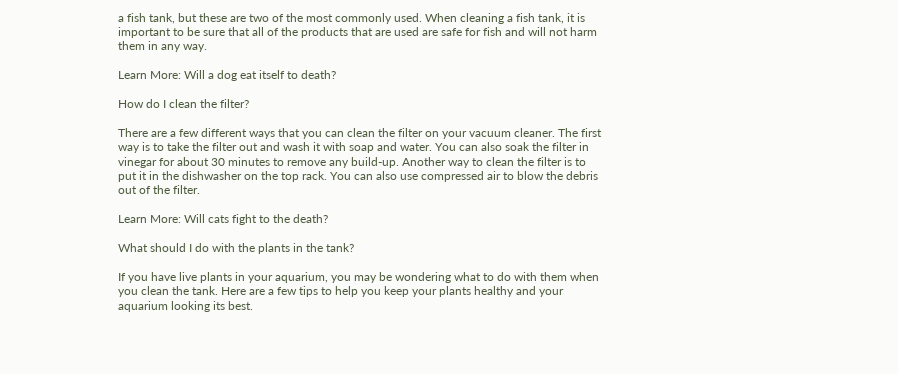a fish tank, but these are two of the most commonly used. When cleaning a fish tank, it is important to be sure that all of the products that are used are safe for fish and will not harm them in any way.

Learn More: Will a dog eat itself to death?

How do I clean the filter?

There are a few different ways that you can clean the filter on your vacuum cleaner. The first way is to take the filter out and wash it with soap and water. You can also soak the filter in vinegar for about 30 minutes to remove any build-up. Another way to clean the filter is to put it in the dishwasher on the top rack. You can also use compressed air to blow the debris out of the filter.

Learn More: Will cats fight to the death?

What should I do with the plants in the tank?

If you have live plants in your aquarium, you may be wondering what to do with them when you clean the tank. Here are a few tips to help you keep your plants healthy and your aquarium looking its best.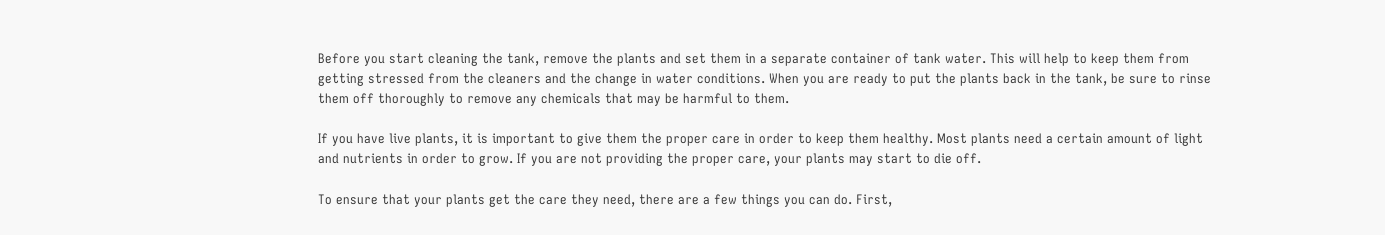Before you start cleaning the tank, remove the plants and set them in a separate container of tank water. This will help to keep them from getting stressed from the cleaners and the change in water conditions. When you are ready to put the plants back in the tank, be sure to rinse them off thoroughly to remove any chemicals that may be harmful to them.

If you have live plants, it is important to give them the proper care in order to keep them healthy. Most plants need a certain amount of light and nutrients in order to grow. If you are not providing the proper care, your plants may start to die off.

To ensure that your plants get the care they need, there are a few things you can do. First,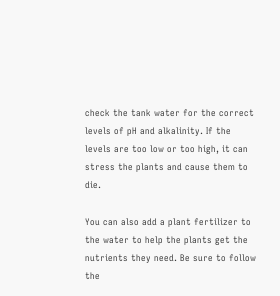check the tank water for the correct levels of pH and alkalinity. If the levels are too low or too high, it can stress the plants and cause them to die.

You can also add a plant fertilizer to the water to help the plants get the nutrients they need. Be sure to follow the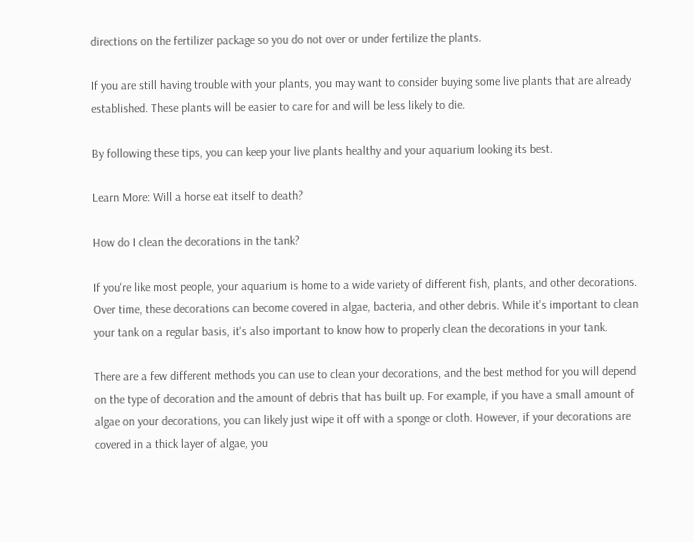directions on the fertilizer package so you do not over or under fertilize the plants.

If you are still having trouble with your plants, you may want to consider buying some live plants that are already established. These plants will be easier to care for and will be less likely to die.

By following these tips, you can keep your live plants healthy and your aquarium looking its best.

Learn More: Will a horse eat itself to death?

How do I clean the decorations in the tank?

If you're like most people, your aquarium is home to a wide variety of different fish, plants, and other decorations. Over time, these decorations can become covered in algae, bacteria, and other debris. While it's important to clean your tank on a regular basis, it's also important to know how to properly clean the decorations in your tank.

There are a few different methods you can use to clean your decorations, and the best method for you will depend on the type of decoration and the amount of debris that has built up. For example, if you have a small amount of algae on your decorations, you can likely just wipe it off with a sponge or cloth. However, if your decorations are covered in a thick layer of algae, you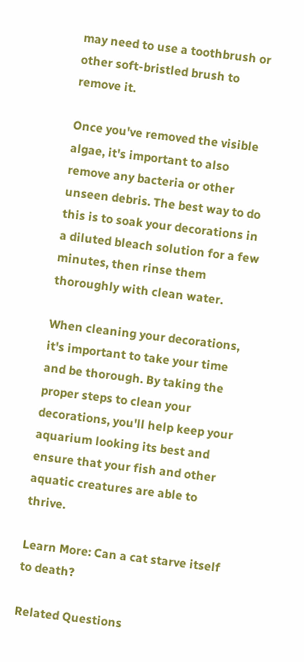may need to use a toothbrush or other soft-bristled brush to remove it.

Once you've removed the visible algae, it's important to also remove any bacteria or other unseen debris. The best way to do this is to soak your decorations in a diluted bleach solution for a few minutes, then rinse them thoroughly with clean water.

When cleaning your decorations, it's important to take your time and be thorough. By taking the proper steps to clean your decorations, you'll help keep your aquarium looking its best and ensure that your fish and other aquatic creatures are able to thrive.

Learn More: Can a cat starve itself to death?

Related Questions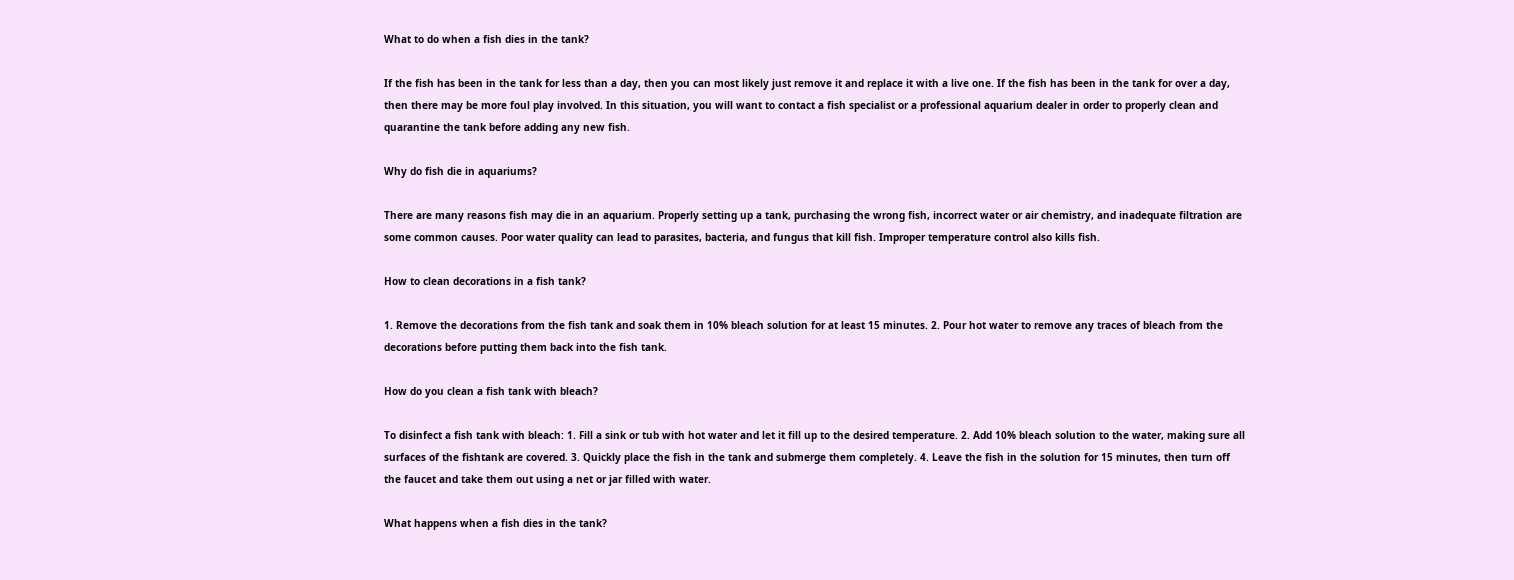What to do when a fish dies in the tank?

If the fish has been in the tank for less than a day, then you can most likely just remove it and replace it with a live one. If the fish has been in the tank for over a day, then there may be more foul play involved. In this situation, you will want to contact a fish specialist or a professional aquarium dealer in order to properly clean and quarantine the tank before adding any new fish.

Why do fish die in aquariums?

There are many reasons fish may die in an aquarium. Properly setting up a tank, purchasing the wrong fish, incorrect water or air chemistry, and inadequate filtration are some common causes. Poor water quality can lead to parasites, bacteria, and fungus that kill fish. Improper temperature control also kills fish.

How to clean decorations in a fish tank?

1. Remove the decorations from the fish tank and soak them in 10% bleach solution for at least 15 minutes. 2. Pour hot water to remove any traces of bleach from the decorations before putting them back into the fish tank.

How do you clean a fish tank with bleach?

To disinfect a fish tank with bleach: 1. Fill a sink or tub with hot water and let it fill up to the desired temperature. 2. Add 10% bleach solution to the water, making sure all surfaces of the fishtank are covered. 3. Quickly place the fish in the tank and submerge them completely. 4. Leave the fish in the solution for 15 minutes, then turn off the faucet and take them out using a net or jar filled with water.

What happens when a fish dies in the tank?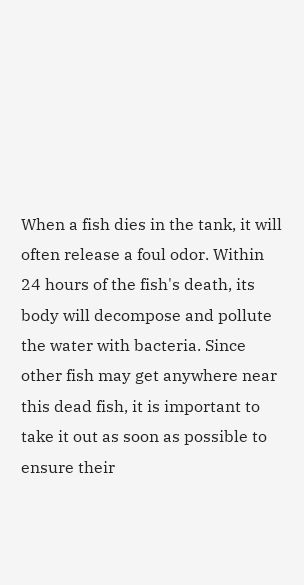When a fish dies in the tank, it will often release a foul odor. Within 24 hours of the fish's death, its body will decompose and pollute the water with bacteria. Since other fish may get anywhere near this dead fish, it is important to take it out as soon as possible to ensure their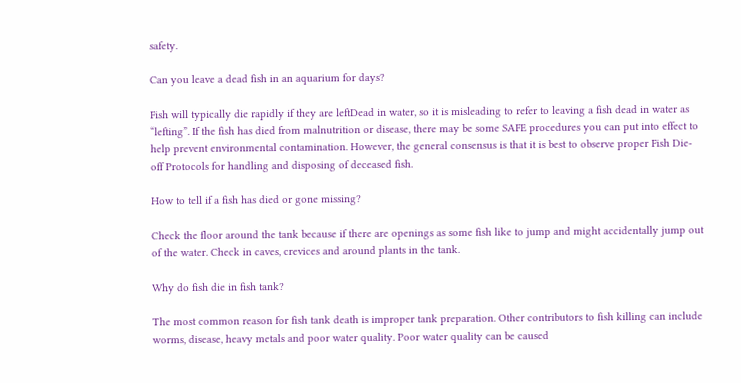safety.

Can you leave a dead fish in an aquarium for days?

Fish will typically die rapidly if they are leftDead in water, so it is misleading to refer to leaving a fish dead in water as “lefting”. If the fish has died from malnutrition or disease, there may be some SAFE procedures you can put into effect to help prevent environmental contamination. However, the general consensus is that it is best to observe proper Fish Die-off Protocols for handling and disposing of deceased fish.

How to tell if a fish has died or gone missing?

Check the floor around the tank because if there are openings as some fish like to jump and might accidentally jump out of the water. Check in caves, crevices and around plants in the tank.

Why do fish die in fish tank?

The most common reason for fish tank death is improper tank preparation. Other contributors to fish killing can include worms, disease, heavy metals and poor water quality. Poor water quality can be caused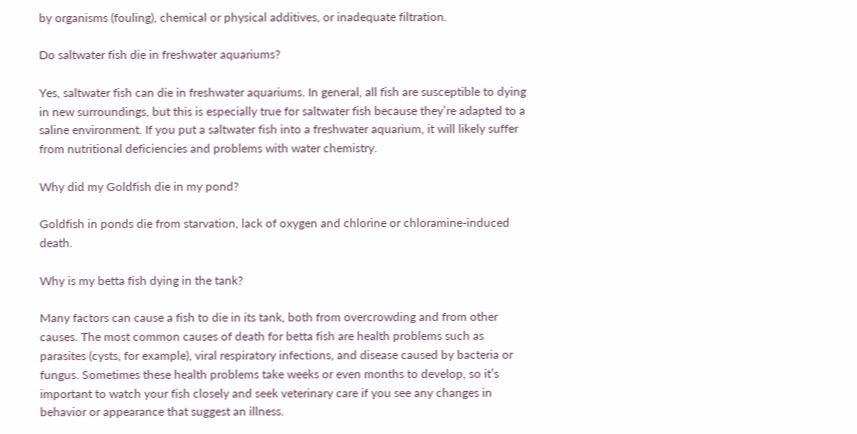by organisms (fouling), chemical or physical additives, or inadequate filtration.

Do saltwater fish die in freshwater aquariums?

Yes, saltwater fish can die in freshwater aquariums. In general, all fish are susceptible to dying in new surroundings, but this is especially true for saltwater fish because they’re adapted to a saline environment. If you put a saltwater fish into a freshwater aquarium, it will likely suffer from nutritional deficiencies and problems with water chemistry.

Why did my Goldfish die in my pond?

Goldfish in ponds die from starvation, lack of oxygen and chlorine or chloramine-induced death.

Why is my betta fish dying in the tank?

Many factors can cause a fish to die in its tank, both from overcrowding and from other causes. The most common causes of death for betta fish are health problems such as parasites (cysts, for example), viral respiratory infections, and disease caused by bacteria or fungus. Sometimes these health problems take weeks or even months to develop, so it’s important to watch your fish closely and seek veterinary care if you see any changes in behavior or appearance that suggest an illness.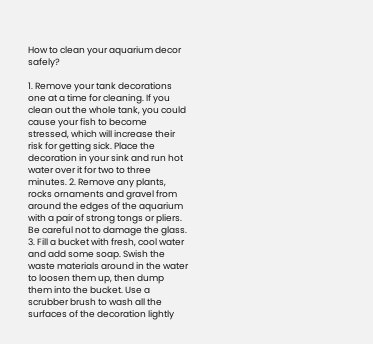How to clean your aquarium decor safely?

1. Remove your tank decorations one at a time for cleaning. If you clean out the whole tank, you could cause your fish to become stressed, which will increase their risk for getting sick. Place the decoration in your sink and run hot water over it for two to three minutes. 2. Remove any plants, rocks ornaments and gravel from around the edges of the aquarium with a pair of strong tongs or pliers. Be careful not to damage the glass. 3. Fill a bucket with fresh, cool water and add some soap. Swish the waste materials around in the water to loosen them up, then dump them into the bucket. Use a scrubber brush to wash all the surfaces of the decoration lightly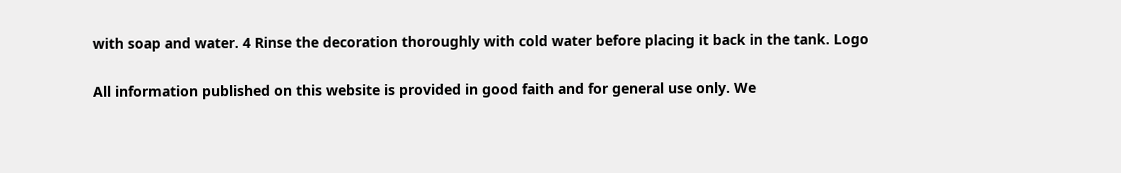with soap and water. 4 Rinse the decoration thoroughly with cold water before placing it back in the tank. Logo

All information published on this website is provided in good faith and for general use only. We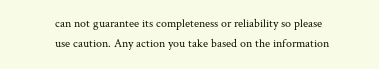can not guarantee its completeness or reliability so please use caution. Any action you take based on the information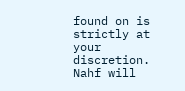found on is strictly at your discretion. Nahf will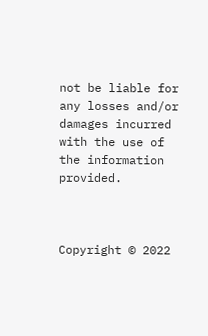not be liable for any losses and/or damages incurred with the use of the information provided.



Copyright © 2022